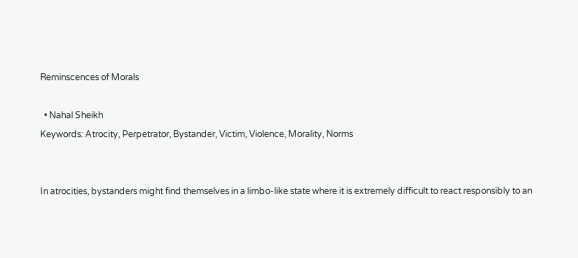Reminscences of Morals

  • Nahal Sheikh
Keywords: Atrocity, Perpetrator, Bystander, Victim, Violence, Morality, Norms


In atrocities, bystanders might find themselves in a limbo-like state where it is extremely difficult to react responsibly to an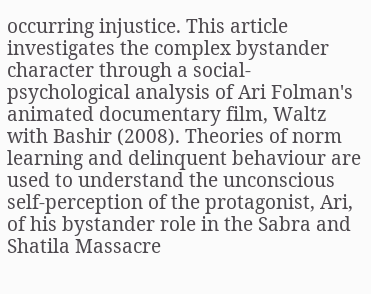occurring injustice. This article investigates the complex bystander character through a social-psychological analysis of Ari Folman's animated documentary film, Waltz with Bashir (2008). Theories of norm learning and delinquent behaviour are used to understand the unconscious self-perception of the protagonist, Ari, of his bystander role in the Sabra and Shatila Massacre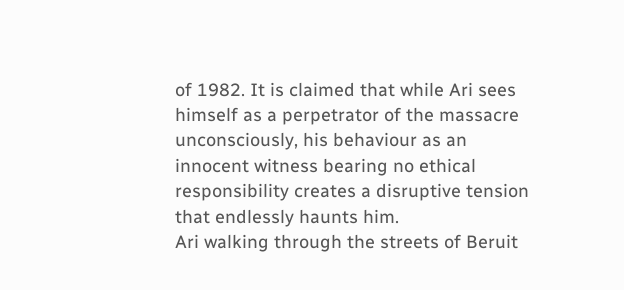of 1982. It is claimed that while Ari sees himself as a perpetrator of the massacre unconsciously, his behaviour as an innocent witness bearing no ethical responsibility creates a disruptive tension that endlessly haunts him.
Ari walking through the streets of Beruit